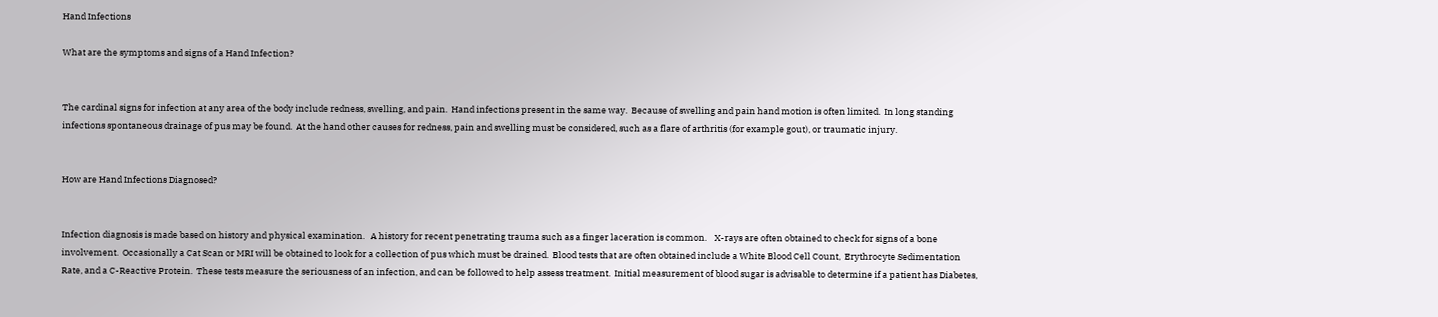Hand Infections

What are the symptoms and signs of a Hand Infection?


The cardinal signs for infection at any area of the body include redness, swelling, and pain.  Hand infections present in the same way.  Because of swelling and pain hand motion is often limited.  In long standing infections spontaneous drainage of pus may be found.  At the hand other causes for redness, pain and swelling must be considered, such as a flare of arthritis (for example gout), or traumatic injury.


How are Hand Infections Diagnosed?


Infection diagnosis is made based on history and physical examination.   A history for recent penetrating trauma such as a finger laceration is common.    X-rays are often obtained to check for signs of a bone involvement.  Occasionally a Cat Scan or MRI will be obtained to look for a collection of pus which must be drained.  Blood tests that are often obtained include a White Blood Cell Count,  Erythrocyte Sedimentation Rate, and a C-Reactive Protein.  These tests measure the seriousness of an infection, and can be followed to help assess treatment.  Initial measurement of blood sugar is advisable to determine if a patient has Diabetes,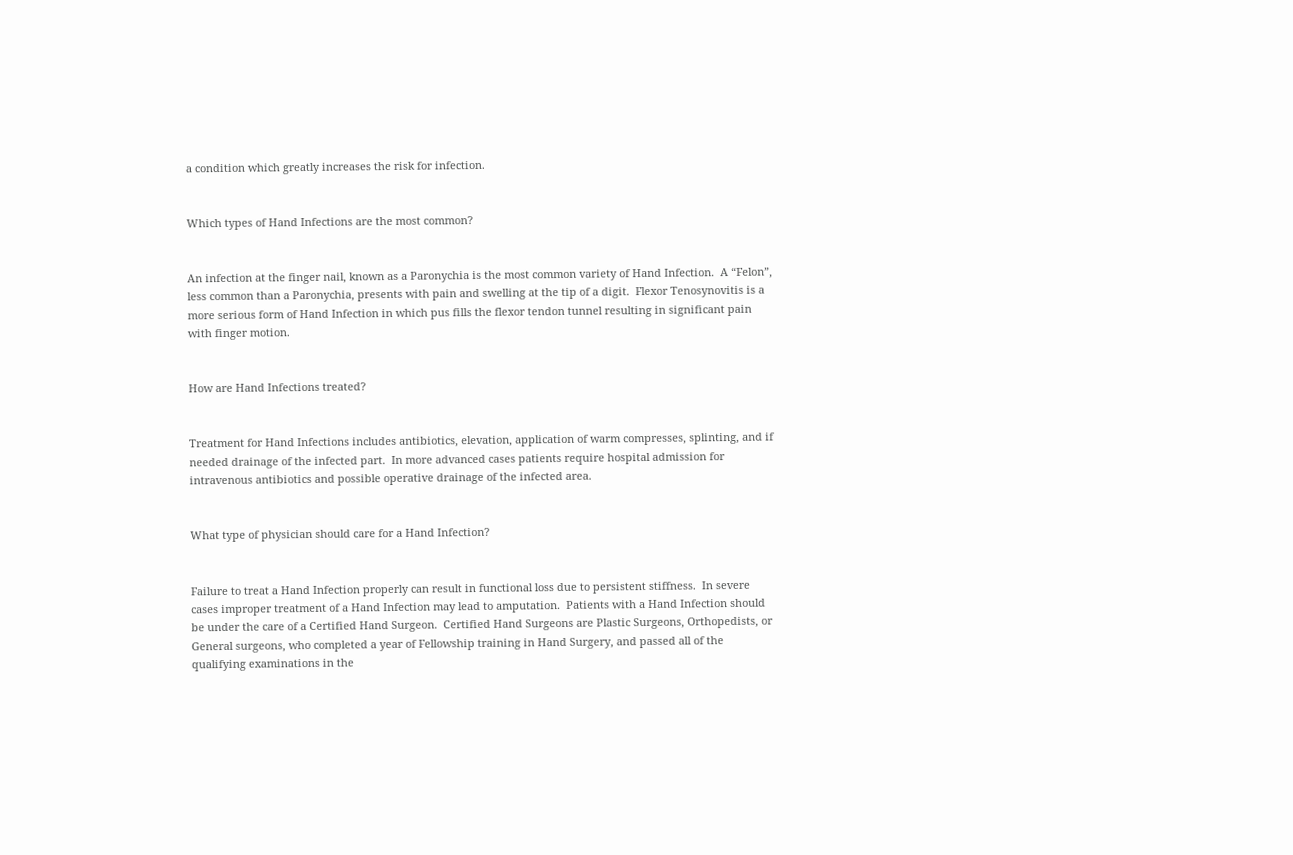a condition which greatly increases the risk for infection.


Which types of Hand Infections are the most common?


An infection at the finger nail, known as a Paronychia is the most common variety of Hand Infection.  A “Felon”, less common than a Paronychia, presents with pain and swelling at the tip of a digit.  Flexor Tenosynovitis is a more serious form of Hand Infection in which pus fills the flexor tendon tunnel resulting in significant pain with finger motion.


How are Hand Infections treated?


Treatment for Hand Infections includes antibiotics, elevation, application of warm compresses, splinting, and if needed drainage of the infected part.  In more advanced cases patients require hospital admission for intravenous antibiotics and possible operative drainage of the infected area.


What type of physician should care for a Hand Infection?


Failure to treat a Hand Infection properly can result in functional loss due to persistent stiffness.  In severe cases improper treatment of a Hand Infection may lead to amputation.  Patients with a Hand Infection should be under the care of a Certified Hand Surgeon.  Certified Hand Surgeons are Plastic Surgeons, Orthopedists, or General surgeons, who completed a year of Fellowship training in Hand Surgery, and passed all of the qualifying examinations in the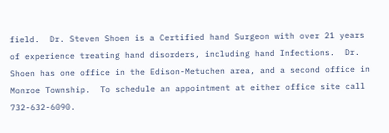field.  Dr. Steven Shoen is a Certified hand Surgeon with over 21 years of experience treating hand disorders, including hand Infections.  Dr. Shoen has one office in the Edison-Metuchen area, and a second office in Monroe Township.  To schedule an appointment at either office site call 732-632-6090.